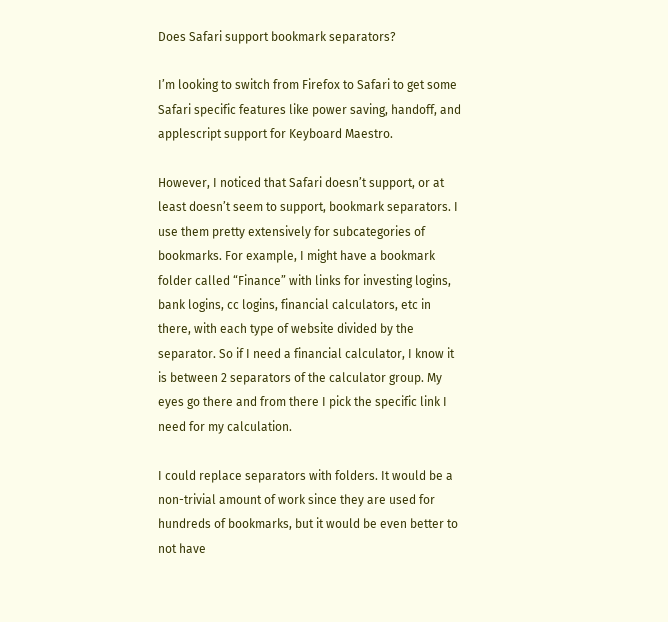Does Safari support bookmark separators?

I’m looking to switch from Firefox to Safari to get some Safari specific features like power saving, handoff, and applescript support for Keyboard Maestro.

However, I noticed that Safari doesn’t support, or at least doesn’t seem to support, bookmark separators. I use them pretty extensively for subcategories of bookmarks. For example, I might have a bookmark folder called “Finance” with links for investing logins, bank logins, cc logins, financial calculators, etc in there, with each type of website divided by the separator. So if I need a financial calculator, I know it is between 2 separators of the calculator group. My eyes go there and from there I pick the specific link I need for my calculation.

I could replace separators with folders. It would be a non-trivial amount of work since they are used for hundreds of bookmarks, but it would be even better to not have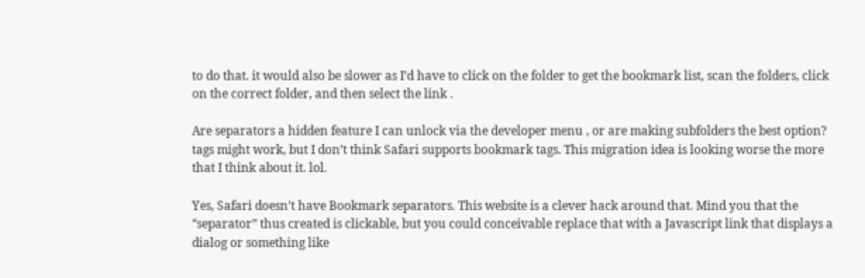to do that. it would also be slower as I’d have to click on the folder to get the bookmark list, scan the folders, click on the correct folder, and then select the link .

Are separators a hidden feature I can unlock via the developer menu , or are making subfolders the best option? tags might work, but I don’t think Safari supports bookmark tags. This migration idea is looking worse the more that I think about it. lol.

Yes, Safari doesn’t have Bookmark separators. This website is a clever hack around that. Mind you that the “separator” thus created is clickable, but you could conceivable replace that with a Javascript link that displays a dialog or something like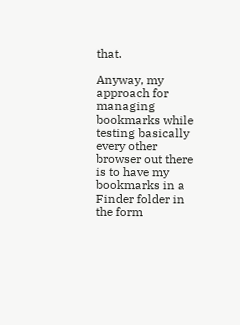that.

Anyway, my approach for managing bookmarks while testing basically every other browser out there is to have my bookmarks in a Finder folder in the form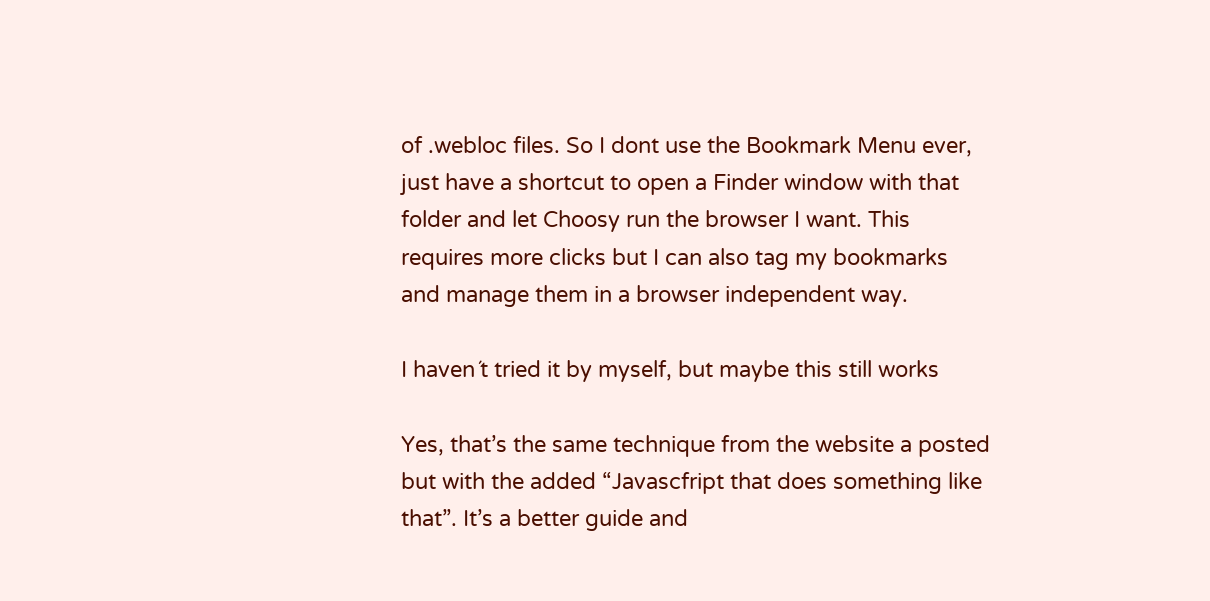of .webloc files. So I dont use the Bookmark Menu ever, just have a shortcut to open a Finder window with that folder and let Choosy run the browser I want. This requires more clicks but I can also tag my bookmarks and manage them in a browser independent way.

I haven´t tried it by myself, but maybe this still works

Yes, that’s the same technique from the website a posted but with the added “Javascfript that does something like that”. It’s a better guide and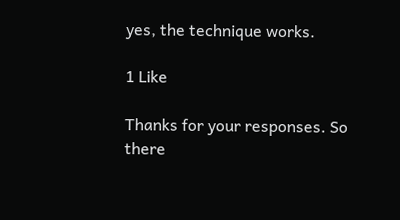yes, the technique works.

1 Like

Thanks for your responses. So there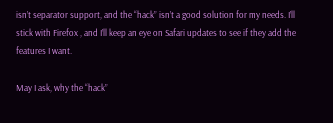isn’t separator support, and the “hack” isn’t a good solution for my needs. I’ll stick with Firefox , and I’ll keep an eye on Safari updates to see if they add the features I want.

May I ask, why the “hack”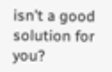isn’t a good solution for you?